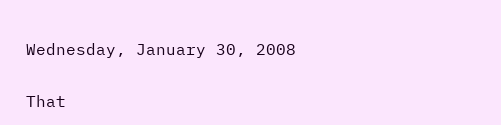Wednesday, January 30, 2008


That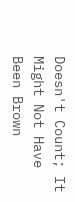Doesn't Count; It Might Not Have Been Brown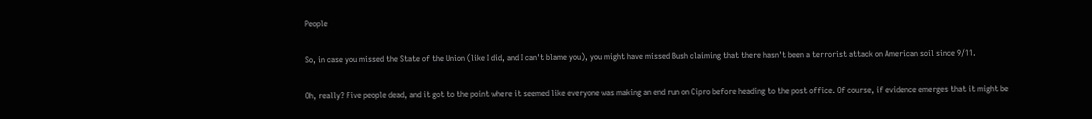People

So, in case you missed the State of the Union (like I did, and I can't blame you), you might have missed Bush claiming that there hasn't been a terrorist attack on American soil since 9/11.

Oh, really? Five people dead, and it got to the point where it seemed like everyone was making an end run on Cipro before heading to the post office. Of course, if evidence emerges that it might be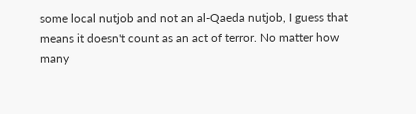some local nutjob and not an al-Qaeda nutjob, I guess that means it doesn't count as an act of terror. No matter how many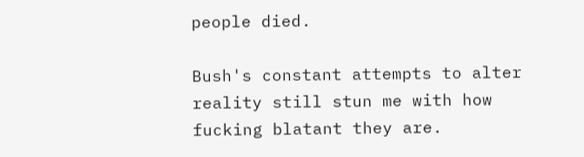people died.

Bush's constant attempts to alter reality still stun me with how fucking blatant they are.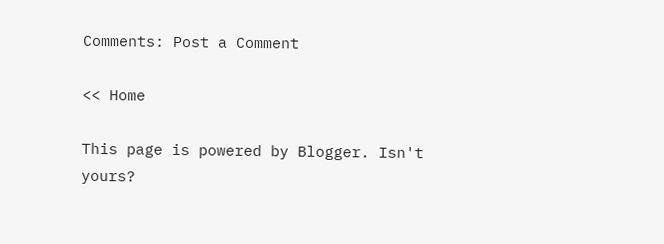Comments: Post a Comment

<< Home

This page is powered by Blogger. Isn't yours?